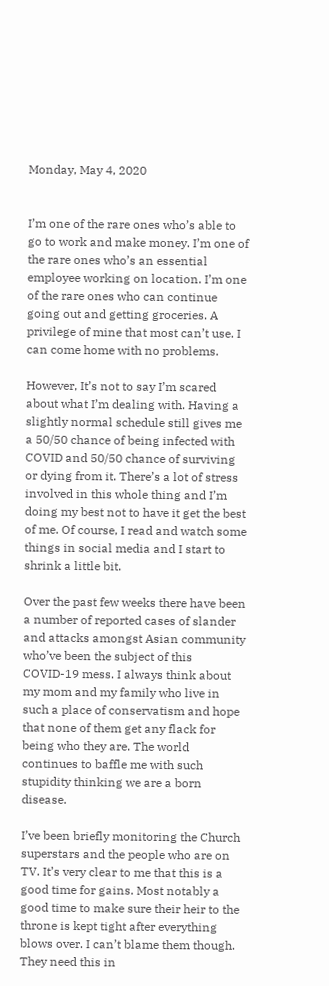Monday, May 4, 2020


I’m one of the rare ones who’s able to go to work and make money. I’m one of the rare ones who’s an essential employee working on location. I’m one of the rare ones who can continue going out and getting groceries. A privilege of mine that most can’t use. I can come home with no problems.

However, It’s not to say I’m scared about what I’m dealing with. Having a slightly normal schedule still gives me a 50/50 chance of being infected with COVID and 50/50 chance of surviving or dying from it. There’s a lot of stress involved in this whole thing and I’m doing my best not to have it get the best of me. Of course, I read and watch some things in social media and I start to shrink a little bit.

Over the past few weeks there have been a number of reported cases of slander and attacks amongst Asian community who’ve been the subject of this COVID-19 mess. I always think about my mom and my family who live in such a place of conservatism and hope that none of them get any flack for being who they are. The world continues to baffle me with such stupidity thinking we are a born disease.

I’ve been briefly monitoring the Church superstars and the people who are on TV. It’s very clear to me that this is a good time for gains. Most notably a good time to make sure their heir to the throne is kept tight after everything blows over. I can’t blame them though. They need this in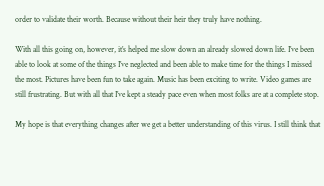order to validate their worth. Because without their heir they truly have nothing.

With all this going on, however, it’s helped me slow down an already slowed down life. I’ve been able to look at some of the things I’ve neglected and been able to make time for the things I missed the most. Pictures have been fun to take again. Music has been exciting to write. Video games are still frustrating. But with all that I’ve kept a steady pace even when most folks are at a complete stop.

My hope is that everything changes after we get a better understanding of this virus. I still think that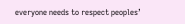everyone needs to respect peoples’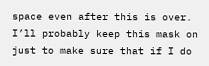space even after this is over. I’ll probably keep this mask on just to make sure that if I do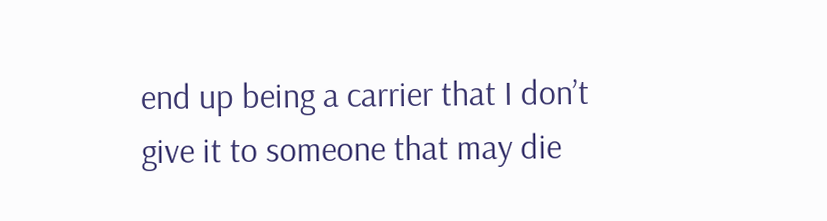end up being a carrier that I don’t give it to someone that may die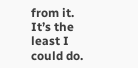from it. It’s the least I could do.